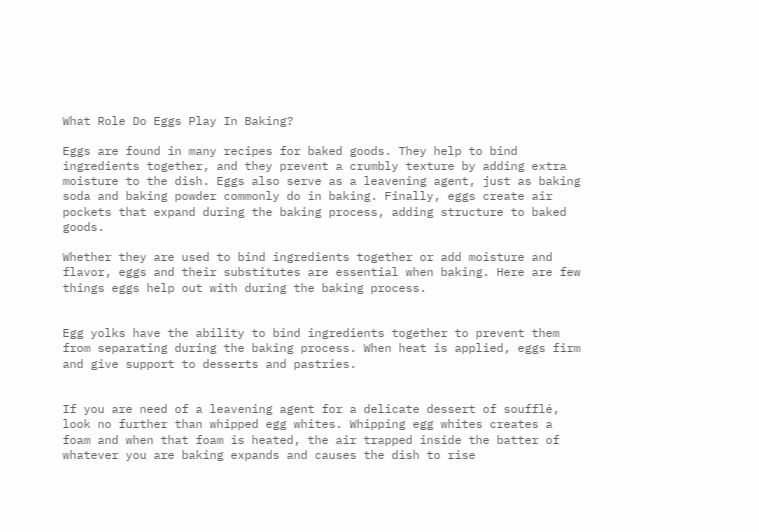What Role Do Eggs Play In Baking?

Eggs are found in many recipes for baked goods. They help to bind ingredients together, and they prevent a crumbly texture by adding extra moisture to the dish. Eggs also serve as a leavening agent, just as baking soda and baking powder commonly do in baking. Finally, eggs create air pockets that expand during the baking process, adding structure to baked goods.

Whether they are used to bind ingredients together or add moisture and flavor, eggs and their substitutes are essential when baking. Here are few things eggs help out with during the baking process.


Egg yolks have the ability to bind ingredients together to prevent them from separating during the baking process. When heat is applied, eggs firm and give support to desserts and pastries.


If you are need of a leavening agent for a delicate dessert of soufflé, look no further than whipped egg whites. Whipping egg whites creates a foam and when that foam is heated, the air trapped inside the batter of whatever you are baking expands and causes the dish to rise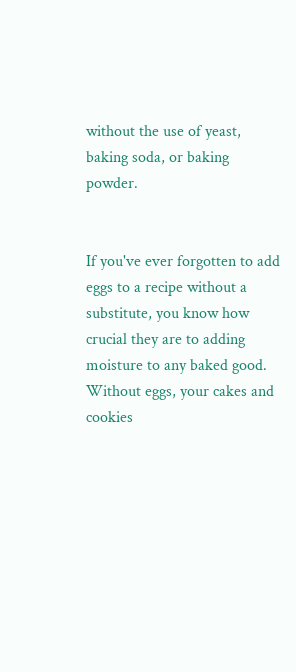without the use of yeast, baking soda, or baking powder.


If you've ever forgotten to add eggs to a recipe without a substitute, you know how crucial they are to adding moisture to any baked good. Without eggs, your cakes and cookies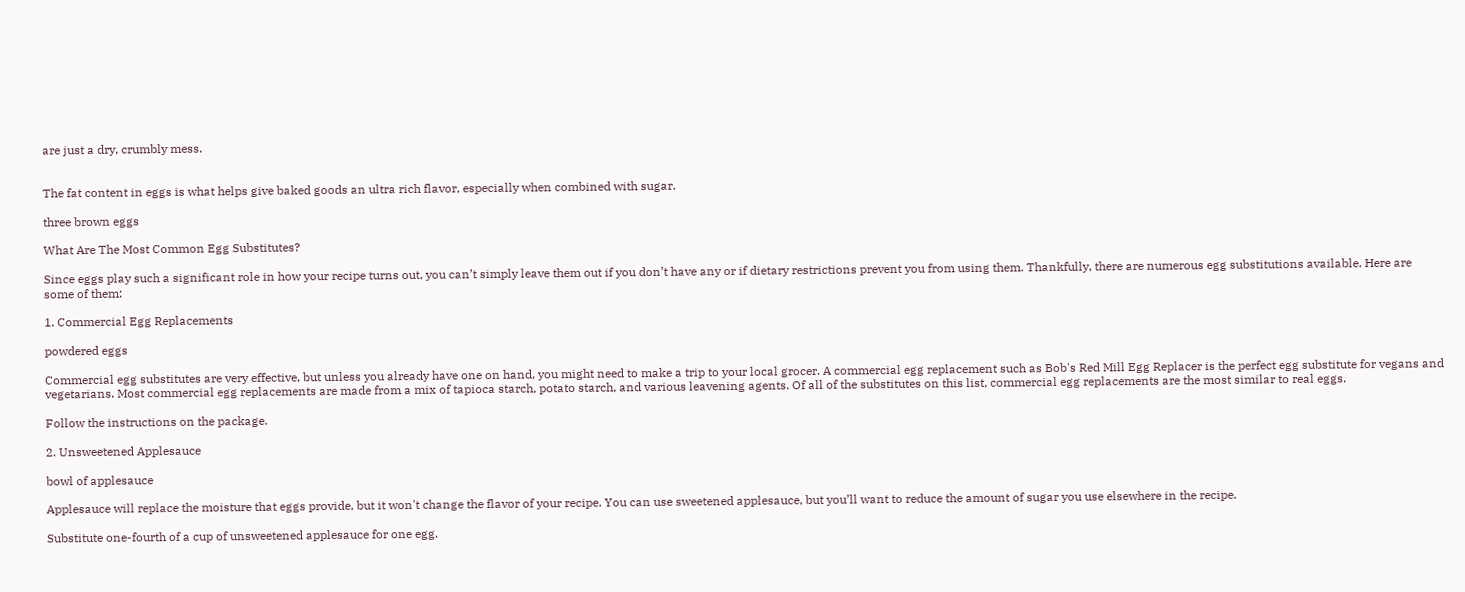are just a dry, crumbly mess.


The fat content in eggs is what helps give baked goods an ultra rich flavor, especially when combined with sugar.

three brown eggs

What Are The Most Common Egg Substitutes?

Since eggs play such a significant role in how your recipe turns out, you can’t simply leave them out if you don’t have any or if dietary restrictions prevent you from using them. Thankfully, there are numerous egg substitutions available. Here are some of them:

1. Commercial Egg Replacements

powdered eggs

Commercial egg substitutes are very effective, but unless you already have one on hand, you might need to make a trip to your local grocer. A commercial egg replacement such as Bob's Red Mill Egg Replacer is the perfect egg substitute for vegans and vegetarians. Most commercial egg replacements are made from a mix of tapioca starch, potato starch, and various leavening agents. Of all of the substitutes on this list, commercial egg replacements are the most similar to real eggs.

Follow the instructions on the package.

2. Unsweetened Applesauce

bowl of applesauce

Applesauce will replace the moisture that eggs provide, but it won't change the flavor of your recipe. You can use sweetened applesauce, but you’ll want to reduce the amount of sugar you use elsewhere in the recipe.

Substitute one-fourth of a cup of unsweetened applesauce for one egg.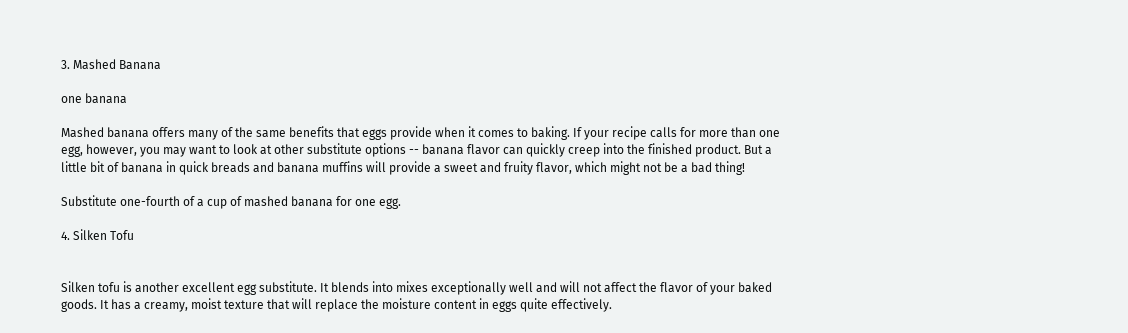3. Mashed Banana

one banana

Mashed banana offers many of the same benefits that eggs provide when it comes to baking. If your recipe calls for more than one egg, however, you may want to look at other substitute options -- banana flavor can quickly creep into the finished product. But a little bit of banana in quick breads and banana muffins will provide a sweet and fruity flavor, which might not be a bad thing!

Substitute one-fourth of a cup of mashed banana for one egg.

4. Silken Tofu


Silken tofu is another excellent egg substitute. It blends into mixes exceptionally well and will not affect the flavor of your baked goods. It has a creamy, moist texture that will replace the moisture content in eggs quite effectively.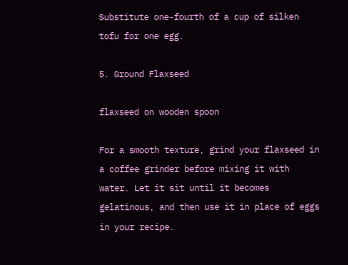Substitute one-fourth of a cup of silken tofu for one egg.

5. Ground Flaxseed

flaxseed on wooden spoon

For a smooth texture, grind your flaxseed in a coffee grinder before mixing it with water. Let it sit until it becomes gelatinous, and then use it in place of eggs in your recipe.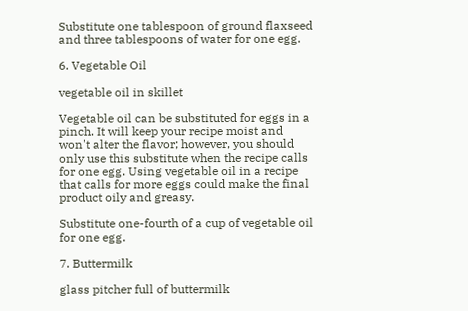Substitute one tablespoon of ground flaxseed and three tablespoons of water for one egg.

6. Vegetable Oil

vegetable oil in skillet

Vegetable oil can be substituted for eggs in a pinch. It will keep your recipe moist and won't alter the flavor; however, you should only use this substitute when the recipe calls for one egg. Using vegetable oil in a recipe that calls for more eggs could make the final product oily and greasy.

Substitute one-fourth of a cup of vegetable oil for one egg.

7. Buttermilk

glass pitcher full of buttermilk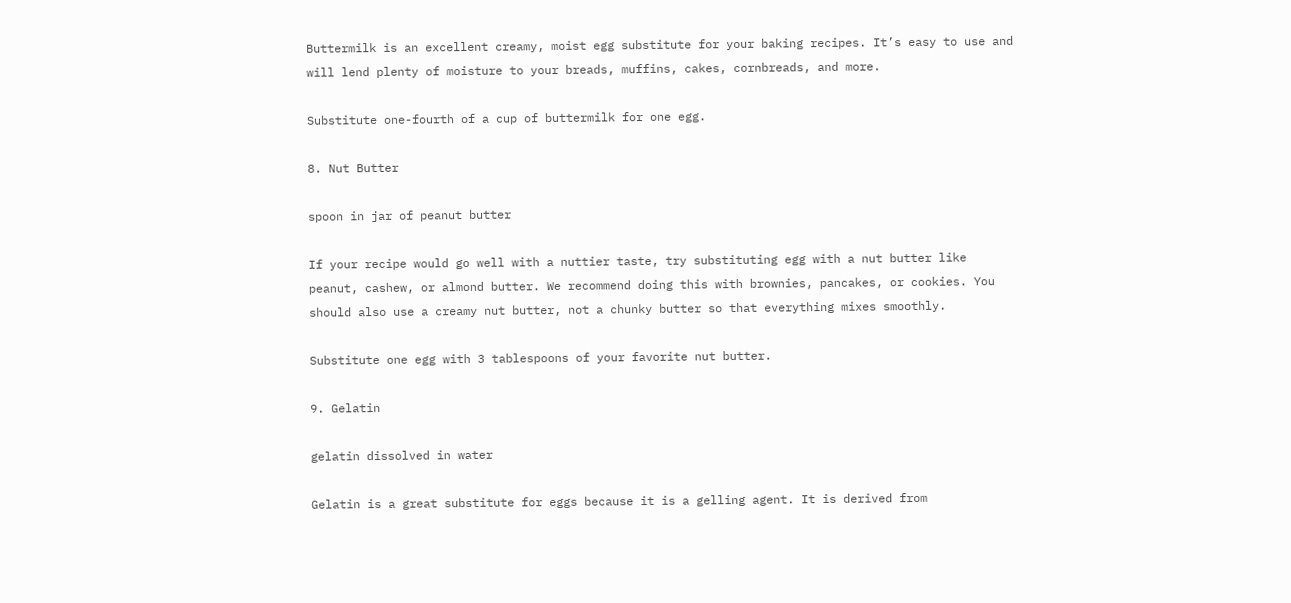Buttermilk is an excellent creamy, moist egg substitute for your baking recipes. It’s easy to use and will lend plenty of moisture to your breads, muffins, cakes, cornbreads, and more.

Substitute one-fourth of a cup of buttermilk for one egg.

8. Nut Butter

spoon in jar of peanut butter

If your recipe would go well with a nuttier taste, try substituting egg with a nut butter like peanut, cashew, or almond butter. We recommend doing this with brownies, pancakes, or cookies. You should also use a creamy nut butter, not a chunky butter so that everything mixes smoothly.

Substitute one egg with 3 tablespoons of your favorite nut butter.

9. Gelatin

gelatin dissolved in water

Gelatin is a great substitute for eggs because it is a gelling agent. It is derived from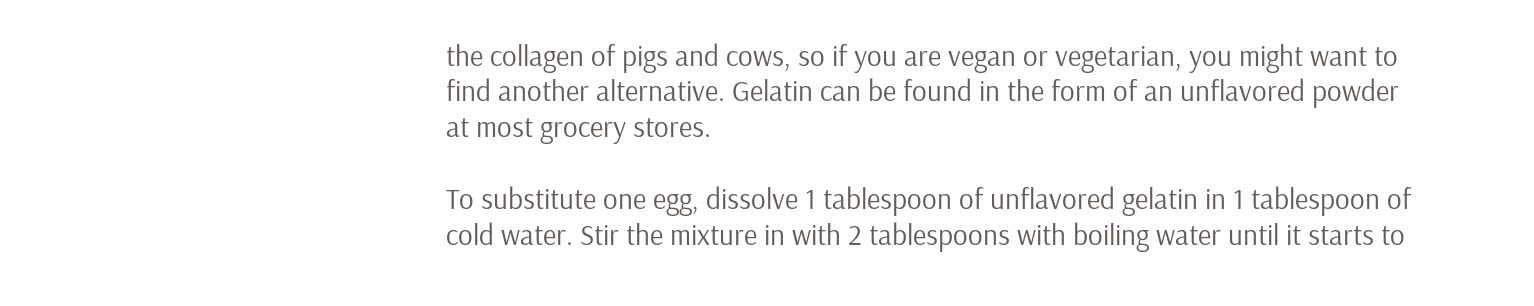the collagen of pigs and cows, so if you are vegan or vegetarian, you might want to find another alternative. Gelatin can be found in the form of an unflavored powder at most grocery stores.

To substitute one egg, dissolve 1 tablespoon of unflavored gelatin in 1 tablespoon of cold water. Stir the mixture in with 2 tablespoons with boiling water until it starts to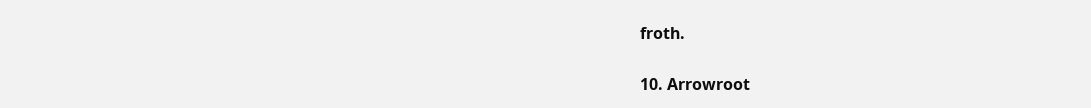froth.

10. Arrowroot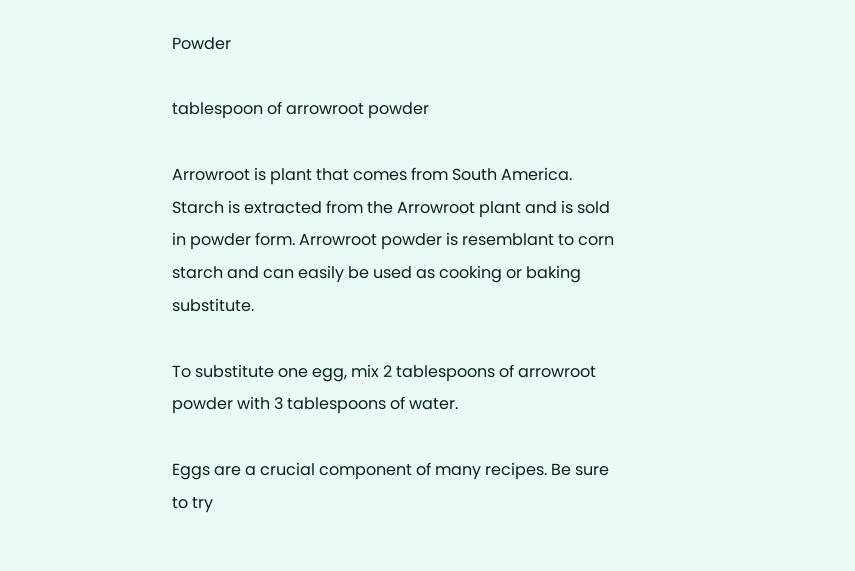Powder

tablespoon of arrowroot powder

Arrowroot is plant that comes from South America. Starch is extracted from the Arrowroot plant and is sold in powder form. Arrowroot powder is resemblant to corn starch and can easily be used as cooking or baking substitute.

To substitute one egg, mix 2 tablespoons of arrowroot powder with 3 tablespoons of water.

Eggs are a crucial component of many recipes. Be sure to try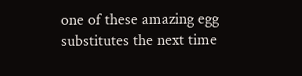one of these amazing egg substitutes the next time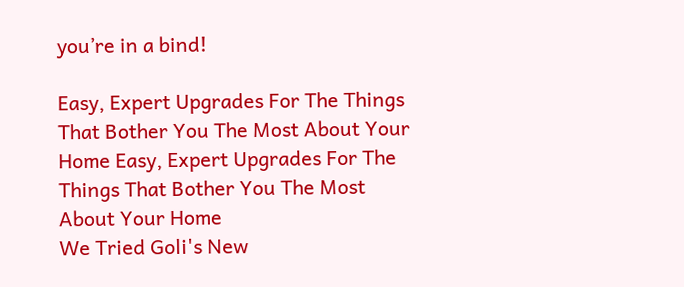you’re in a bind!

Easy, Expert Upgrades For The Things That Bother You The Most About Your Home Easy, Expert Upgrades For The Things That Bother You The Most About Your Home
We Tried Goli's New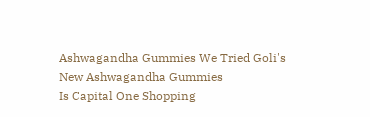Ashwagandha Gummies We Tried Goli's New Ashwagandha Gummies
Is Capital One Shopping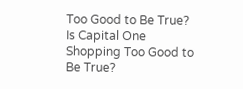Too Good to Be True? Is Capital One Shopping Too Good to Be True?